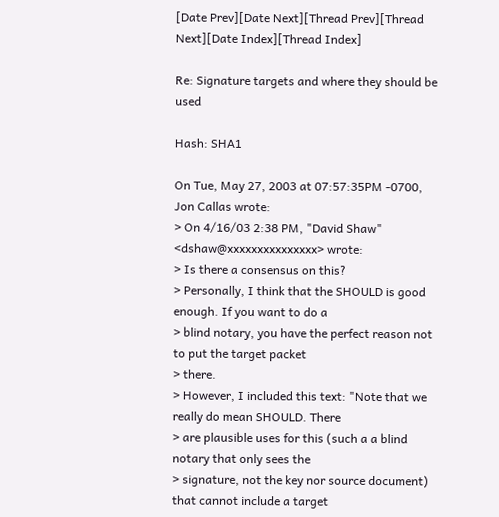[Date Prev][Date Next][Thread Prev][Thread Next][Date Index][Thread Index]

Re: Signature targets and where they should be used

Hash: SHA1

On Tue, May 27, 2003 at 07:57:35PM -0700, Jon Callas wrote:
> On 4/16/03 2:38 PM, "David Shaw" <dshaw@xxxxxxxxxxxxxxx> wrote:
> Is there a consensus on this?
> Personally, I think that the SHOULD is good enough. If you want to do a
> blind notary, you have the perfect reason not to put the target packet
> there.
> However, I included this text: "Note that we really do mean SHOULD. There
> are plausible uses for this (such a a blind notary that only sees the
> signature, not the key nor source document) that cannot include a target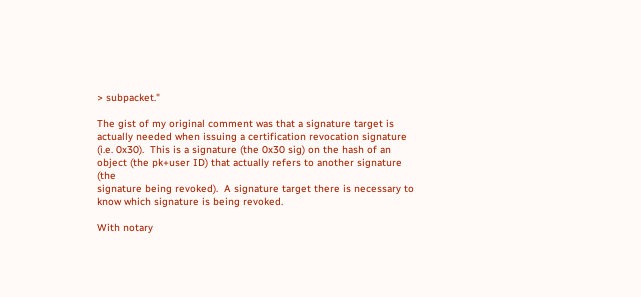> subpacket."

The gist of my original comment was that a signature target is
actually needed when issuing a certification revocation signature
(i.e. 0x30).  This is a signature (the 0x30 sig) on the hash of an
object (the pk+user ID) that actually refers to another signature (the
signature being revoked).  A signature target there is necessary to
know which signature is being revoked.

With notary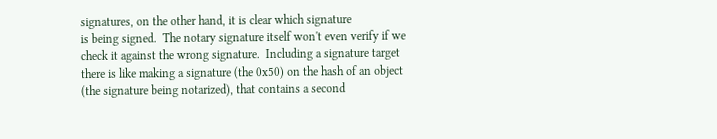signatures, on the other hand, it is clear which signature
is being signed.  The notary signature itself won't even verify if we
check it against the wrong signature.  Including a signature target
there is like making a signature (the 0x50) on the hash of an object
(the signature being notarized), that contains a second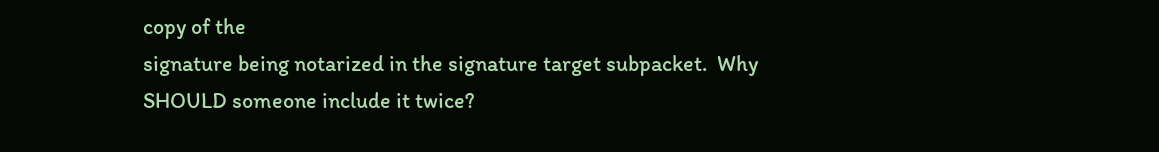copy of the
signature being notarized in the signature target subpacket.  Why
SHOULD someone include it twice?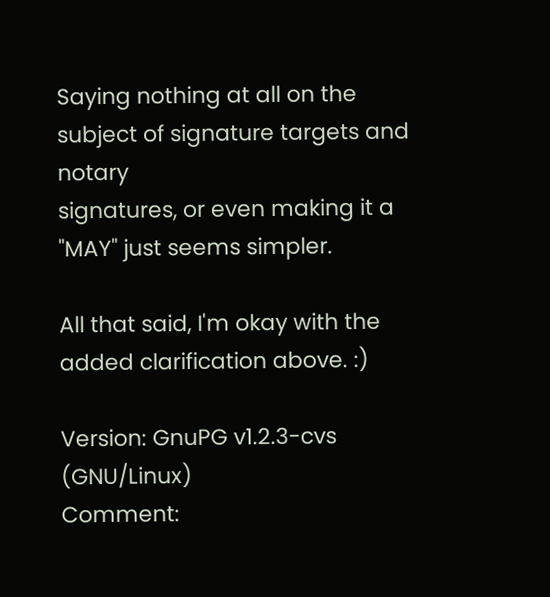Saying nothing at all on the subject of signature targets and notary
signatures, or even making it a "MAY" just seems simpler.

All that said, I'm okay with the added clarification above. :)

Version: GnuPG v1.2.3-cvs (GNU/Linux)
Comment: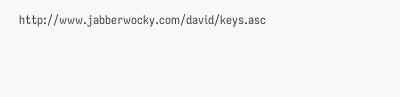http://www.jabberwocky.com/david/keys.asc